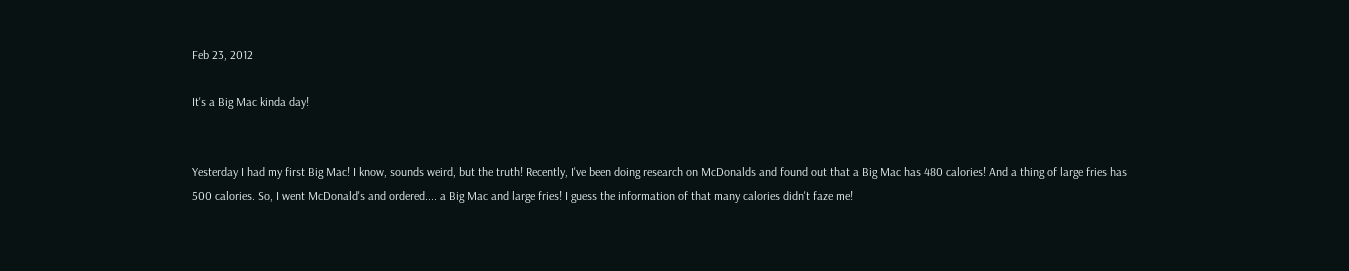Feb 23, 2012

It's a Big Mac kinda day!


Yesterday I had my first Big Mac! I know, sounds weird, but the truth! Recently, I've been doing research on McDonalds and found out that a Big Mac has 480 calories! And a thing of large fries has 500 calories. So, I went McDonald's and ordered.... a Big Mac and large fries! I guess the information of that many calories didn't faze me!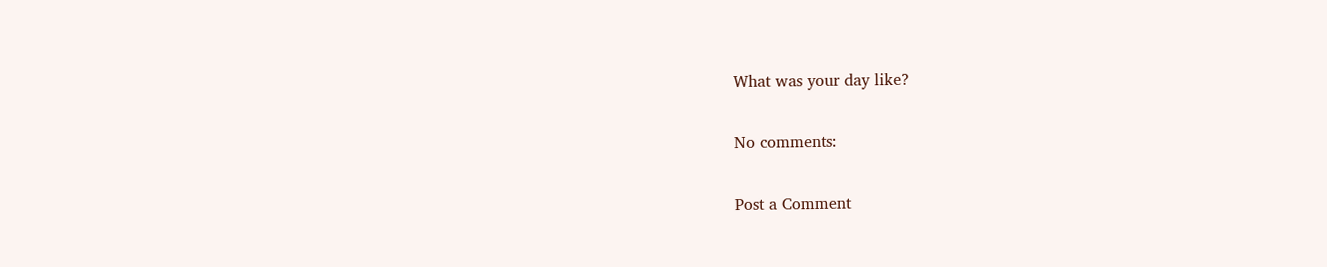What was your day like?

No comments:

Post a Comment